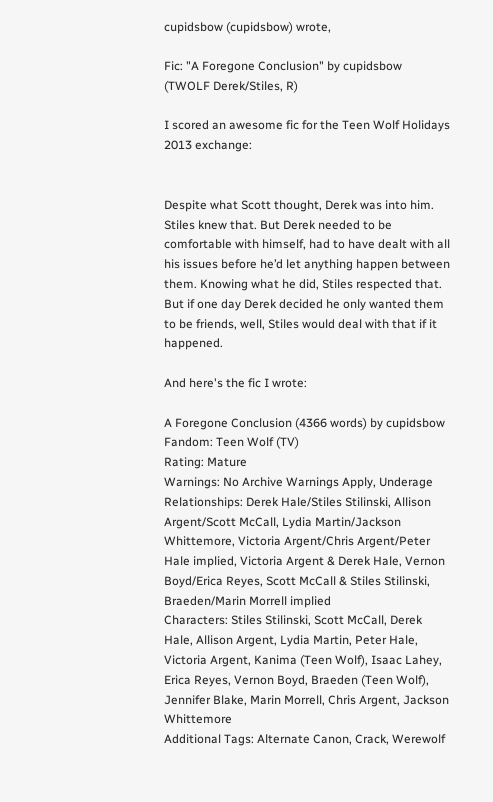cupidsbow (cupidsbow) wrote,

Fic: "A Foregone Conclusion" by cupidsbow (TWOLF Derek/Stiles, R)

I scored an awesome fic for the Teen Wolf Holidays 2013 exchange:


Despite what Scott thought, Derek was into him. Stiles knew that. But Derek needed to be comfortable with himself, had to have dealt with all his issues before he’d let anything happen between them. Knowing what he did, Stiles respected that. But if one day Derek decided he only wanted them to be friends, well, Stiles would deal with that if it happened.

And here's the fic I wrote:

A Foregone Conclusion (4366 words) by cupidsbow
Fandom: Teen Wolf (TV)
Rating: Mature
Warnings: No Archive Warnings Apply, Underage
Relationships: Derek Hale/Stiles Stilinski, Allison Argent/Scott McCall, Lydia Martin/Jackson Whittemore, Victoria Argent/Chris Argent/Peter Hale implied, Victoria Argent & Derek Hale, Vernon Boyd/Erica Reyes, Scott McCall & Stiles Stilinski, Braeden/Marin Morrell implied
Characters: Stiles Stilinski, Scott McCall, Derek Hale, Allison Argent, Lydia Martin, Peter Hale, Victoria Argent, Kanima (Teen Wolf), Isaac Lahey, Erica Reyes, Vernon Boyd, Braeden (Teen Wolf), Jennifer Blake, Marin Morrell, Chris Argent, Jackson Whittemore
Additional Tags: Alternate Canon, Crack, Werewolf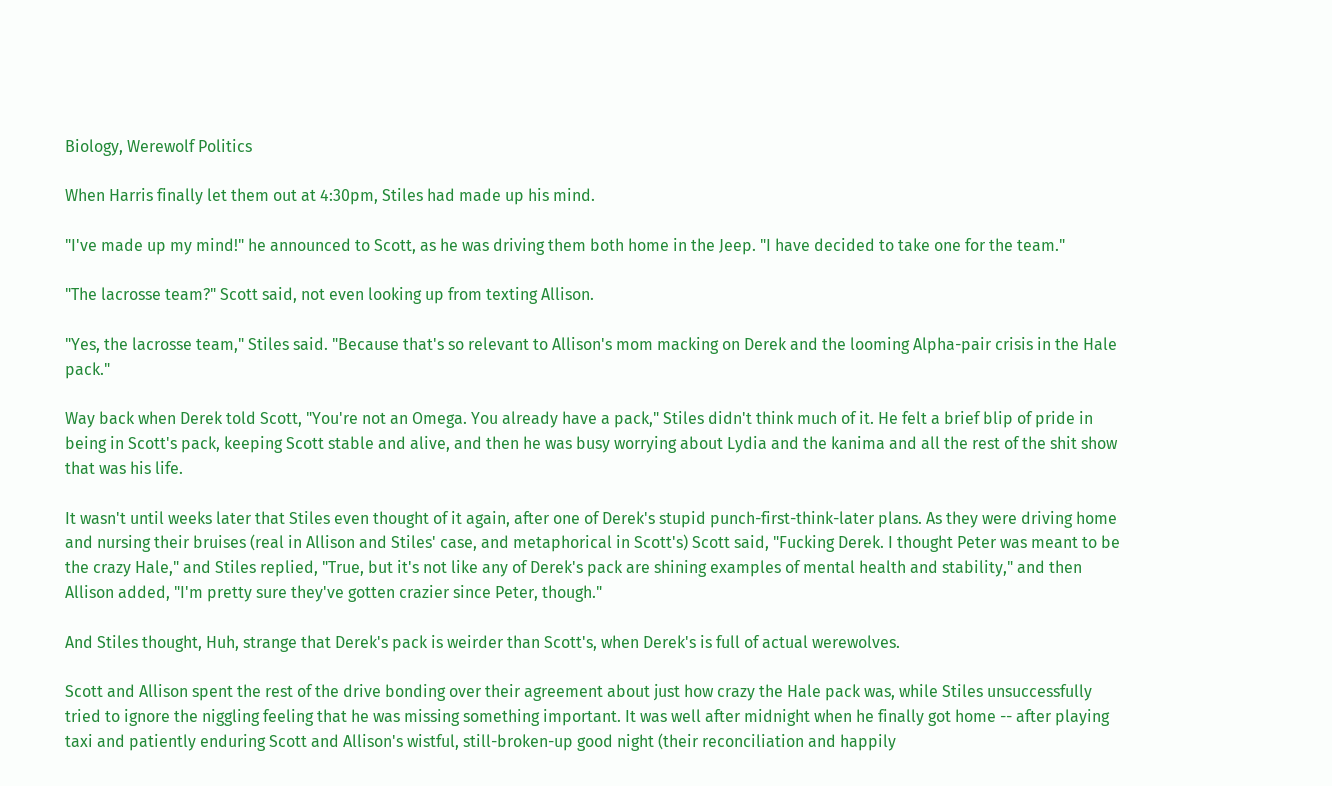Biology, Werewolf Politics

When Harris finally let them out at 4:30pm, Stiles had made up his mind.

"I've made up my mind!" he announced to Scott, as he was driving them both home in the Jeep. "I have decided to take one for the team."

"The lacrosse team?" Scott said, not even looking up from texting Allison.

"Yes, the lacrosse team," Stiles said. "Because that's so relevant to Allison's mom macking on Derek and the looming Alpha-pair crisis in the Hale pack."

Way back when Derek told Scott, "You're not an Omega. You already have a pack," Stiles didn't think much of it. He felt a brief blip of pride in being in Scott's pack, keeping Scott stable and alive, and then he was busy worrying about Lydia and the kanima and all the rest of the shit show that was his life.

It wasn't until weeks later that Stiles even thought of it again, after one of Derek's stupid punch-first-think-later plans. As they were driving home and nursing their bruises (real in Allison and Stiles' case, and metaphorical in Scott's) Scott said, "Fucking Derek. I thought Peter was meant to be the crazy Hale," and Stiles replied, "True, but it's not like any of Derek's pack are shining examples of mental health and stability," and then Allison added, "I'm pretty sure they've gotten crazier since Peter, though."

And Stiles thought, Huh, strange that Derek's pack is weirder than Scott's, when Derek's is full of actual werewolves.

Scott and Allison spent the rest of the drive bonding over their agreement about just how crazy the Hale pack was, while Stiles unsuccessfully tried to ignore the niggling feeling that he was missing something important. It was well after midnight when he finally got home -- after playing taxi and patiently enduring Scott and Allison's wistful, still-broken-up good night (their reconciliation and happily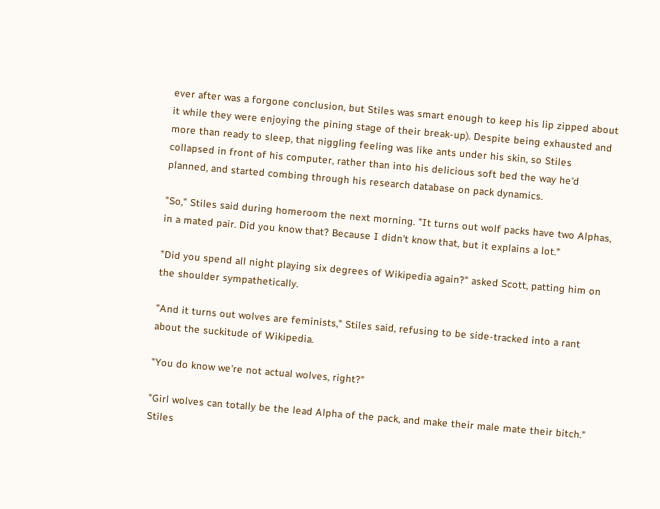ever after was a forgone conclusion, but Stiles was smart enough to keep his lip zipped about it while they were enjoying the pining stage of their break-up). Despite being exhausted and more than ready to sleep, that niggling feeling was like ants under his skin, so Stiles collapsed in front of his computer, rather than into his delicious soft bed the way he'd planned, and started combing through his research database on pack dynamics.

"So," Stiles said during homeroom the next morning. "It turns out wolf packs have two Alphas, in a mated pair. Did you know that? Because I didn't know that, but it explains a lot."

"Did you spend all night playing six degrees of Wikipedia again?" asked Scott, patting him on the shoulder sympathetically.

"And it turns out wolves are feminists," Stiles said, refusing to be side-tracked into a rant about the suckitude of Wikipedia.

"You do know we're not actual wolves, right?"

"Girl wolves can totally be the lead Alpha of the pack, and make their male mate their bitch." Stiles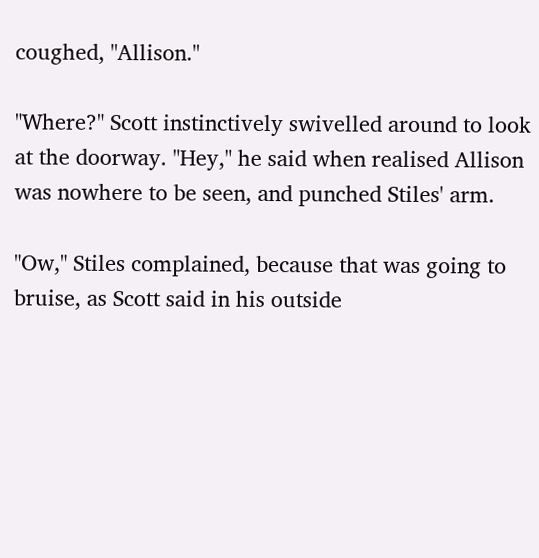coughed, "Allison."

"Where?" Scott instinctively swivelled around to look at the doorway. "Hey," he said when realised Allison was nowhere to be seen, and punched Stiles' arm.

"Ow," Stiles complained, because that was going to bruise, as Scott said in his outside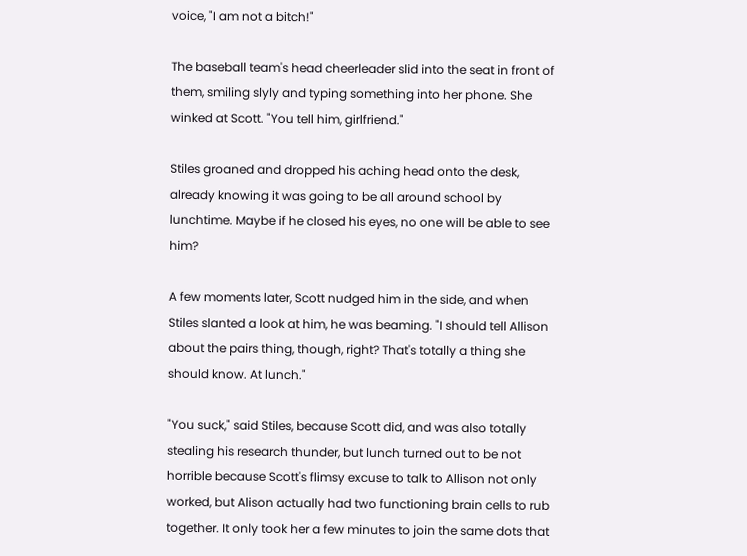voice, "I am not a bitch!"

The baseball team's head cheerleader slid into the seat in front of them, smiling slyly and typing something into her phone. She winked at Scott. "You tell him, girlfriend."

Stiles groaned and dropped his aching head onto the desk, already knowing it was going to be all around school by lunchtime. Maybe if he closed his eyes, no one will be able to see him?

A few moments later, Scott nudged him in the side, and when Stiles slanted a look at him, he was beaming. "I should tell Allison about the pairs thing, though, right? That's totally a thing she should know. At lunch."

"You suck," said Stiles, because Scott did, and was also totally stealing his research thunder, but lunch turned out to be not horrible because Scott's flimsy excuse to talk to Allison not only worked, but Alison actually had two functioning brain cells to rub together. It only took her a few minutes to join the same dots that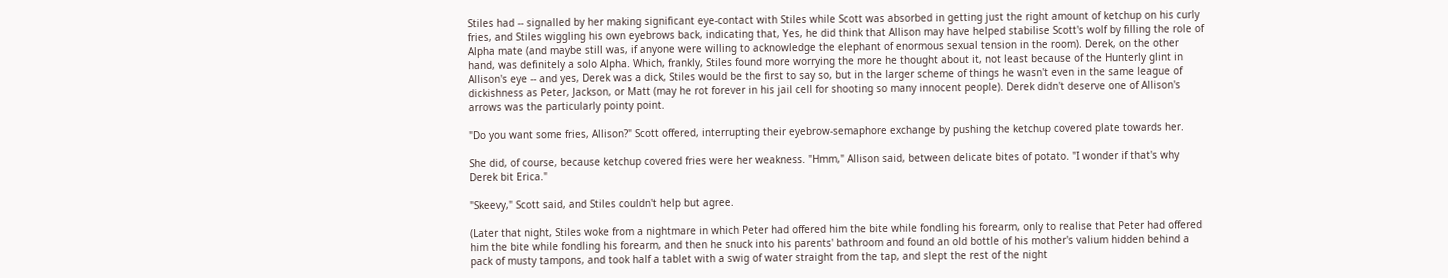Stiles had -- signalled by her making significant eye-contact with Stiles while Scott was absorbed in getting just the right amount of ketchup on his curly fries, and Stiles wiggling his own eyebrows back, indicating that, Yes, he did think that Allison may have helped stabilise Scott's wolf by filling the role of Alpha mate (and maybe still was, if anyone were willing to acknowledge the elephant of enormous sexual tension in the room). Derek, on the other hand, was definitely a solo Alpha. Which, frankly, Stiles found more worrying the more he thought about it, not least because of the Hunterly glint in Allison's eye -- and yes, Derek was a dick, Stiles would be the first to say so, but in the larger scheme of things he wasn't even in the same league of dickishness as Peter, Jackson, or Matt (may he rot forever in his jail cell for shooting so many innocent people). Derek didn't deserve one of Allison's arrows was the particularly pointy point.

"Do you want some fries, Allison?" Scott offered, interrupting their eyebrow-semaphore exchange by pushing the ketchup covered plate towards her.

She did, of course, because ketchup covered fries were her weakness. "Hmm," Allison said, between delicate bites of potato. "I wonder if that's why Derek bit Erica."

"Skeevy," Scott said, and Stiles couldn't help but agree.

(Later that night, Stiles woke from a nightmare in which Peter had offered him the bite while fondling his forearm, only to realise that Peter had offered him the bite while fondling his forearm, and then he snuck into his parents' bathroom and found an old bottle of his mother's valium hidden behind a pack of musty tampons, and took half a tablet with a swig of water straight from the tap, and slept the rest of the night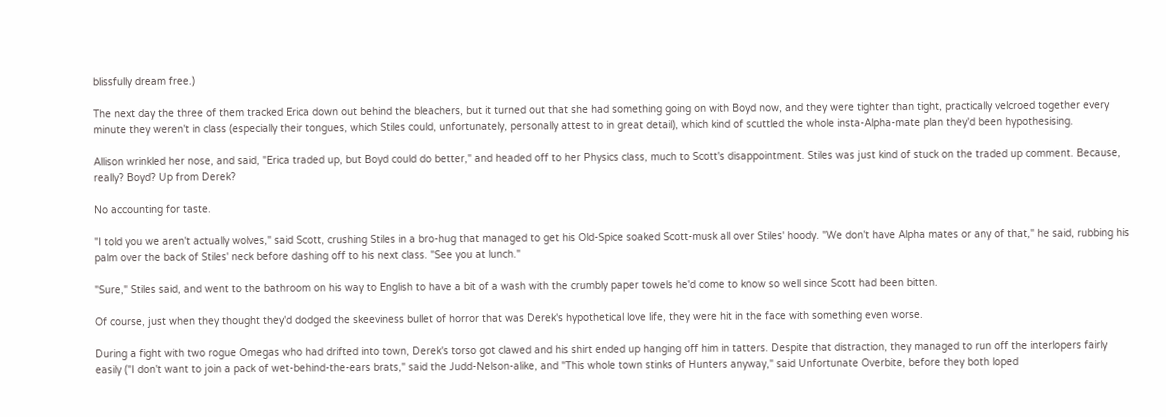blissfully dream free.)

The next day the three of them tracked Erica down out behind the bleachers, but it turned out that she had something going on with Boyd now, and they were tighter than tight, practically velcroed together every minute they weren't in class (especially their tongues, which Stiles could, unfortunately, personally attest to in great detail), which kind of scuttled the whole insta-Alpha-mate plan they'd been hypothesising.

Allison wrinkled her nose, and said, "Erica traded up, but Boyd could do better," and headed off to her Physics class, much to Scott's disappointment. Stiles was just kind of stuck on the traded up comment. Because, really? Boyd? Up from Derek?

No accounting for taste.

"I told you we aren't actually wolves," said Scott, crushing Stiles in a bro-hug that managed to get his Old-Spice soaked Scott-musk all over Stiles' hoody. "We don't have Alpha mates or any of that," he said, rubbing his palm over the back of Stiles' neck before dashing off to his next class. "See you at lunch."

"Sure," Stiles said, and went to the bathroom on his way to English to have a bit of a wash with the crumbly paper towels he'd come to know so well since Scott had been bitten.

Of course, just when they thought they'd dodged the skeeviness bullet of horror that was Derek's hypothetical love life, they were hit in the face with something even worse.

During a fight with two rogue Omegas who had drifted into town, Derek's torso got clawed and his shirt ended up hanging off him in tatters. Despite that distraction, they managed to run off the interlopers fairly easily ("I don't want to join a pack of wet-behind-the-ears brats," said the Judd-Nelson-alike, and "This whole town stinks of Hunters anyway," said Unfortunate Overbite, before they both loped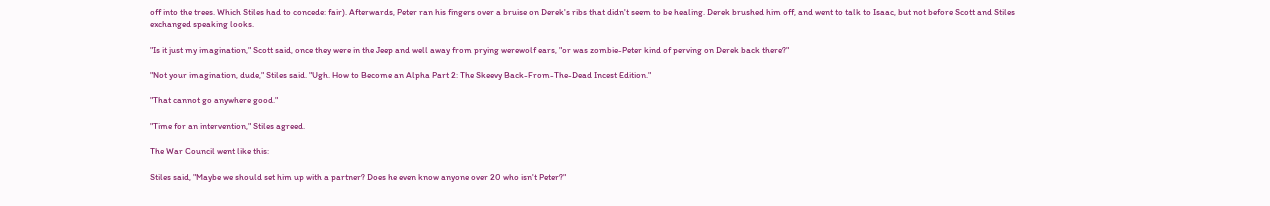off into the trees. Which Stiles had to concede: fair). Afterwards, Peter ran his fingers over a bruise on Derek's ribs that didn't seem to be healing. Derek brushed him off, and went to talk to Isaac, but not before Scott and Stiles exchanged speaking looks.

"Is it just my imagination," Scott said, once they were in the Jeep and well away from prying werewolf ears, "or was zombie-Peter kind of perving on Derek back there?"

"Not your imagination, dude," Stiles said. "Ugh. How to Become an Alpha Part 2: The Skeevy Back-From-The-Dead Incest Edition."

"That cannot go anywhere good."

"Time for an intervention," Stiles agreed.

The War Council went like this:

Stiles said, "Maybe we should set him up with a partner? Does he even know anyone over 20 who isn't Peter?"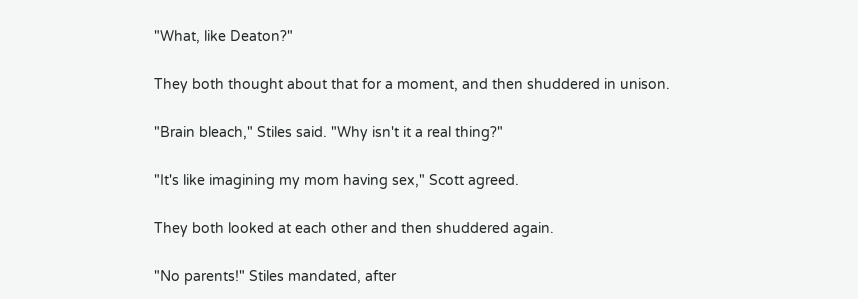"What, like Deaton?"

They both thought about that for a moment, and then shuddered in unison.

"Brain bleach," Stiles said. "Why isn't it a real thing?"

"It's like imagining my mom having sex," Scott agreed.

They both looked at each other and then shuddered again.

"No parents!" Stiles mandated, after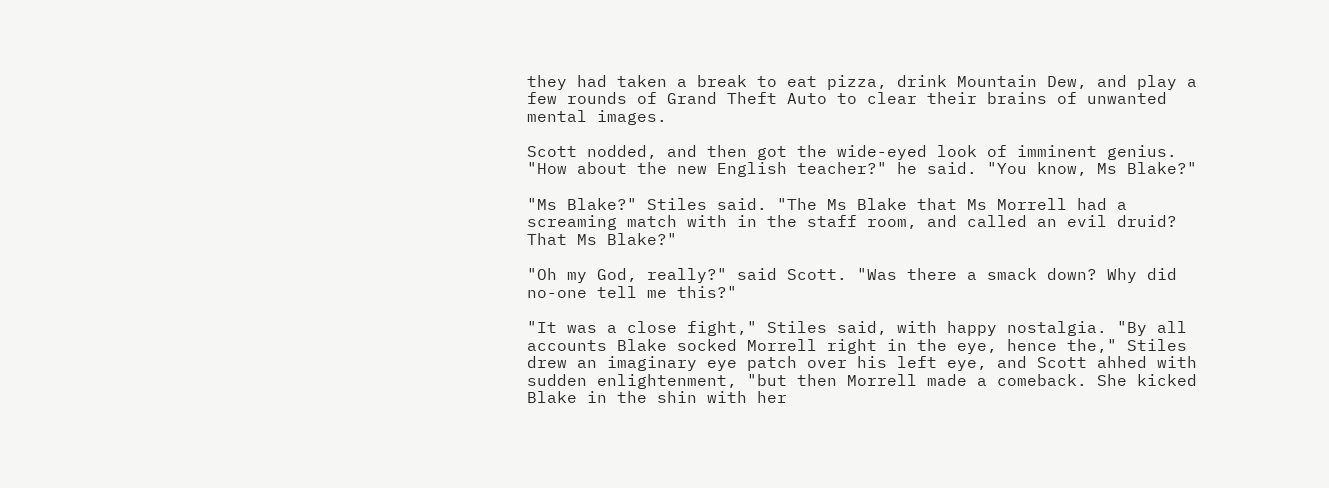they had taken a break to eat pizza, drink Mountain Dew, and play a few rounds of Grand Theft Auto to clear their brains of unwanted mental images.

Scott nodded, and then got the wide-eyed look of imminent genius. "How about the new English teacher?" he said. "You know, Ms Blake?"

"Ms Blake?" Stiles said. "The Ms Blake that Ms Morrell had a screaming match with in the staff room, and called an evil druid? That Ms Blake?"

"Oh my God, really?" said Scott. "Was there a smack down? Why did no-one tell me this?"

"It was a close fight," Stiles said, with happy nostalgia. "By all accounts Blake socked Morrell right in the eye, hence the," Stiles drew an imaginary eye patch over his left eye, and Scott ahhed with sudden enlightenment, "but then Morrell made a comeback. She kicked Blake in the shin with her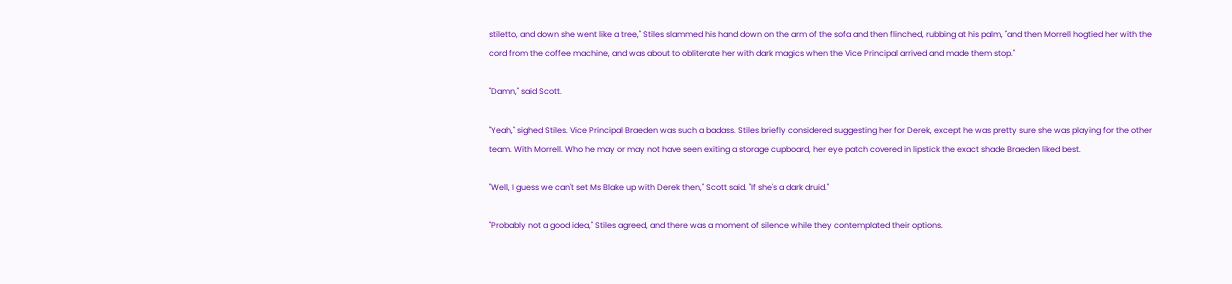stiletto, and down she went like a tree," Stiles slammed his hand down on the arm of the sofa and then flinched, rubbing at his palm, "and then Morrell hogtied her with the cord from the coffee machine, and was about to obliterate her with dark magics when the Vice Principal arrived and made them stop."

"Damn," said Scott.

"Yeah," sighed Stiles. Vice Principal Braeden was such a badass. Stiles briefly considered suggesting her for Derek, except he was pretty sure she was playing for the other team. With Morrell. Who he may or may not have seen exiting a storage cupboard, her eye patch covered in lipstick the exact shade Braeden liked best.

"Well, I guess we can't set Ms Blake up with Derek then," Scott said. "If she's a dark druid."

"Probably not a good idea," Stiles agreed, and there was a moment of silence while they contemplated their options.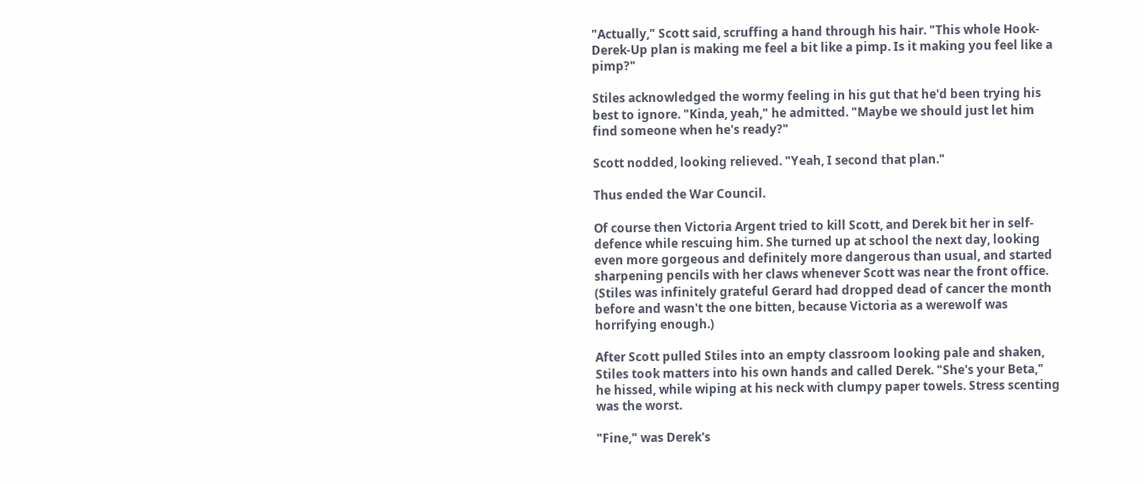"Actually," Scott said, scruffing a hand through his hair. "This whole Hook-Derek-Up plan is making me feel a bit like a pimp. Is it making you feel like a pimp?"

Stiles acknowledged the wormy feeling in his gut that he'd been trying his best to ignore. "Kinda, yeah," he admitted. "Maybe we should just let him find someone when he's ready?"

Scott nodded, looking relieved. "Yeah, I second that plan."

Thus ended the War Council.

Of course then Victoria Argent tried to kill Scott, and Derek bit her in self-defence while rescuing him. She turned up at school the next day, looking even more gorgeous and definitely more dangerous than usual, and started sharpening pencils with her claws whenever Scott was near the front office. (Stiles was infinitely grateful Gerard had dropped dead of cancer the month before and wasn't the one bitten, because Victoria as a werewolf was horrifying enough.)

After Scott pulled Stiles into an empty classroom looking pale and shaken, Stiles took matters into his own hands and called Derek. "She's your Beta," he hissed, while wiping at his neck with clumpy paper towels. Stress scenting was the worst.

"Fine," was Derek's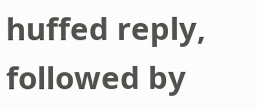huffed reply, followed by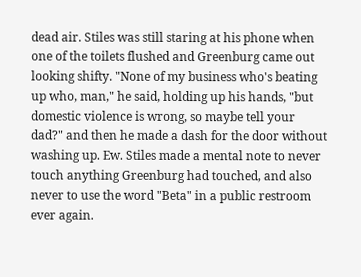dead air. Stiles was still staring at his phone when one of the toilets flushed and Greenburg came out looking shifty. "None of my business who's beating up who, man," he said, holding up his hands, "but domestic violence is wrong, so maybe tell your dad?" and then he made a dash for the door without washing up. Ew. Stiles made a mental note to never touch anything Greenburg had touched, and also never to use the word "Beta" in a public restroom ever again.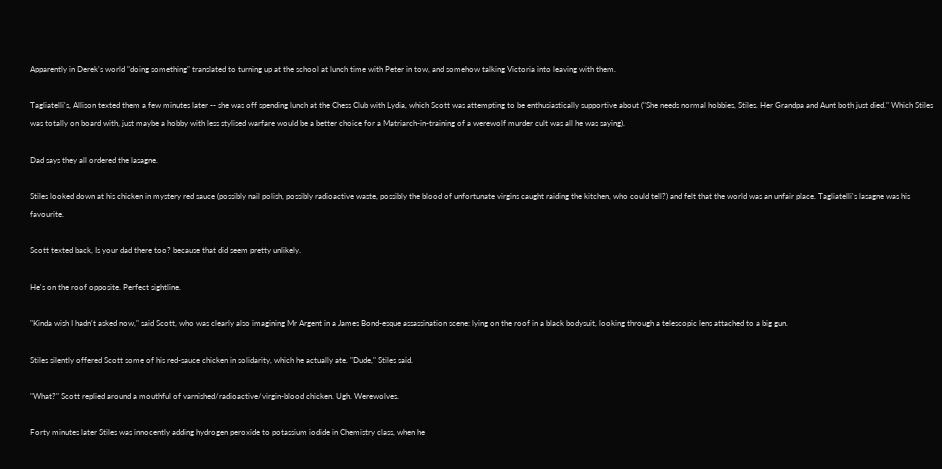Apparently in Derek's world "doing something" translated to turning up at the school at lunch time with Peter in tow, and somehow talking Victoria into leaving with them.

Tagliatelli's, Allison texted them a few minutes later -- she was off spending lunch at the Chess Club with Lydia, which Scott was attempting to be enthusiastically supportive about ("She needs normal hobbies, Stiles. Her Grandpa and Aunt both just died." Which Stiles was totally on board with, just maybe a hobby with less stylised warfare would be a better choice for a Matriarch-in-training of a werewolf murder cult was all he was saying).

Dad says they all ordered the lasagne.

Stiles looked down at his chicken in mystery red sauce (possibly nail polish, possibly radioactive waste, possibly the blood of unfortunate virgins caught raiding the kitchen, who could tell?) and felt that the world was an unfair place. Tagliatelli's lasagne was his favourite.

Scott texted back, Is your dad there too? because that did seem pretty unlikely.

He's on the roof opposite. Perfect sightline.

"Kinda wish I hadn't asked now," said Scott, who was clearly also imagining Mr Argent in a James Bond-esque assassination scene: lying on the roof in a black bodysuit, looking through a telescopic lens attached to a big gun.

Stiles silently offered Scott some of his red-sauce chicken in solidarity, which he actually ate. "Dude," Stiles said.

"What?" Scott replied around a mouthful of varnished/radioactive/virgin-blood chicken. Ugh. Werewolves.

Forty minutes later Stiles was innocently adding hydrogen peroxide to potassium iodide in Chemistry class, when he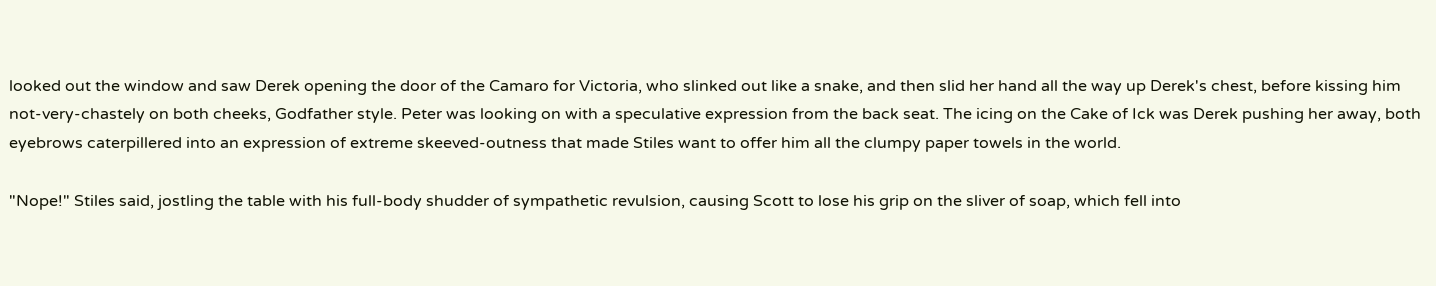looked out the window and saw Derek opening the door of the Camaro for Victoria, who slinked out like a snake, and then slid her hand all the way up Derek's chest, before kissing him not-very-chastely on both cheeks, Godfather style. Peter was looking on with a speculative expression from the back seat. The icing on the Cake of Ick was Derek pushing her away, both eyebrows caterpillered into an expression of extreme skeeved-outness that made Stiles want to offer him all the clumpy paper towels in the world.

"Nope!" Stiles said, jostling the table with his full-body shudder of sympathetic revulsion, causing Scott to lose his grip on the sliver of soap, which fell into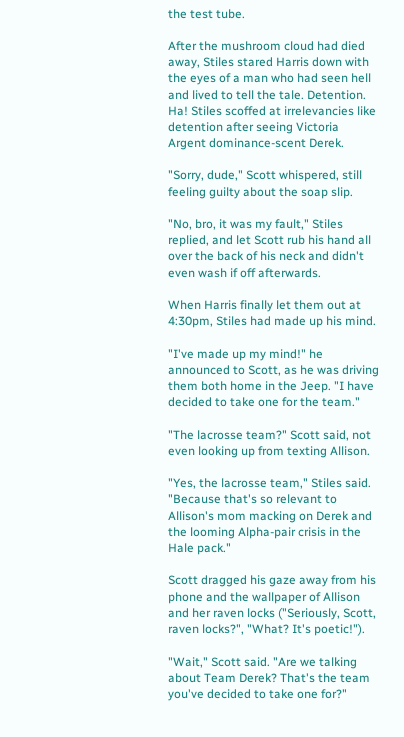the test tube.

After the mushroom cloud had died away, Stiles stared Harris down with the eyes of a man who had seen hell and lived to tell the tale. Detention. Ha! Stiles scoffed at irrelevancies like detention after seeing Victoria Argent dominance-scent Derek.

"Sorry, dude," Scott whispered, still feeling guilty about the soap slip.

"No, bro, it was my fault," Stiles replied, and let Scott rub his hand all over the back of his neck and didn't even wash if off afterwards.

When Harris finally let them out at 4:30pm, Stiles had made up his mind.

"I've made up my mind!" he announced to Scott, as he was driving them both home in the Jeep. "I have decided to take one for the team."

"The lacrosse team?" Scott said, not even looking up from texting Allison.

"Yes, the lacrosse team," Stiles said. "Because that's so relevant to Allison's mom macking on Derek and the looming Alpha-pair crisis in the Hale pack."

Scott dragged his gaze away from his phone and the wallpaper of Allison and her raven locks ("Seriously, Scott, raven locks?", "What? It's poetic!").

"Wait," Scott said. "Are we talking about Team Derek? That's the team you've decided to take one for?"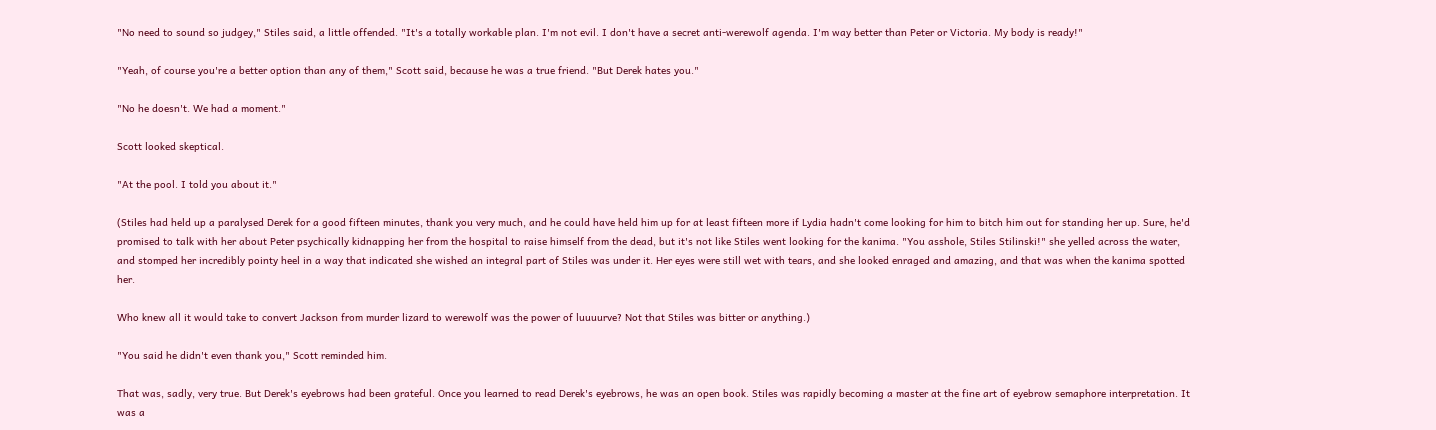"No need to sound so judgey," Stiles said, a little offended. "It's a totally workable plan. I'm not evil. I don't have a secret anti-werewolf agenda. I'm way better than Peter or Victoria. My body is ready!"

"Yeah, of course you're a better option than any of them," Scott said, because he was a true friend. "But Derek hates you."

"No he doesn't. We had a moment."

Scott looked skeptical.

"At the pool. I told you about it."

(Stiles had held up a paralysed Derek for a good fifteen minutes, thank you very much, and he could have held him up for at least fifteen more if Lydia hadn't come looking for him to bitch him out for standing her up. Sure, he'd promised to talk with her about Peter psychically kidnapping her from the hospital to raise himself from the dead, but it's not like Stiles went looking for the kanima. "You asshole, Stiles Stilinski!" she yelled across the water, and stomped her incredibly pointy heel in a way that indicated she wished an integral part of Stiles was under it. Her eyes were still wet with tears, and she looked enraged and amazing, and that was when the kanima spotted her.

Who knew all it would take to convert Jackson from murder lizard to werewolf was the power of luuuurve? Not that Stiles was bitter or anything.)

"You said he didn't even thank you," Scott reminded him.

That was, sadly, very true. But Derek's eyebrows had been grateful. Once you learned to read Derek's eyebrows, he was an open book. Stiles was rapidly becoming a master at the fine art of eyebrow semaphore interpretation. It was a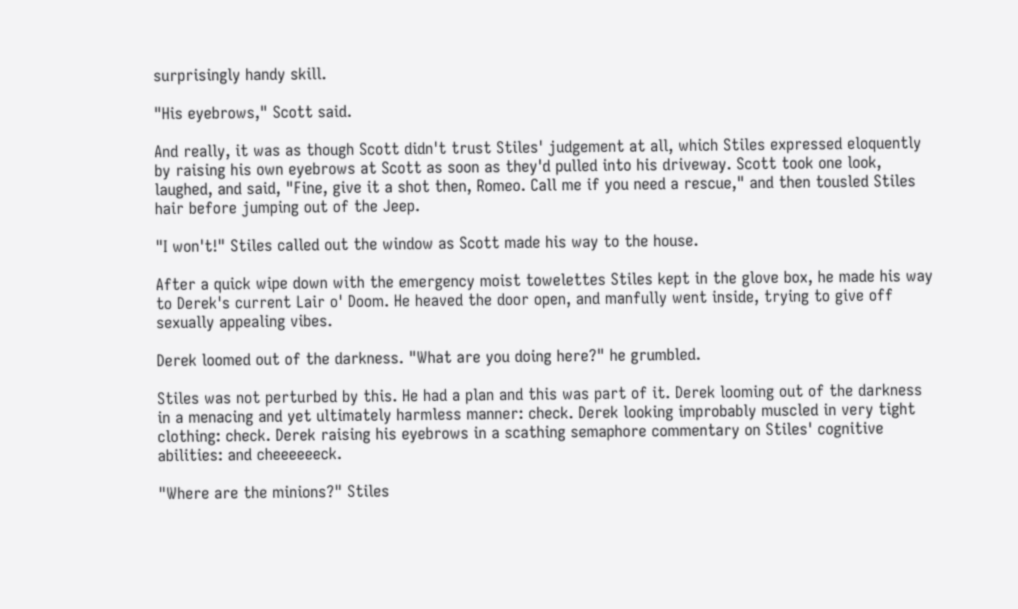surprisingly handy skill.

"His eyebrows," Scott said.

And really, it was as though Scott didn't trust Stiles' judgement at all, which Stiles expressed eloquently by raising his own eyebrows at Scott as soon as they'd pulled into his driveway. Scott took one look, laughed, and said, "Fine, give it a shot then, Romeo. Call me if you need a rescue," and then tousled Stiles hair before jumping out of the Jeep.

"I won't!" Stiles called out the window as Scott made his way to the house.

After a quick wipe down with the emergency moist towelettes Stiles kept in the glove box, he made his way to Derek's current Lair o' Doom. He heaved the door open, and manfully went inside, trying to give off sexually appealing vibes.

Derek loomed out of the darkness. "What are you doing here?" he grumbled.

Stiles was not perturbed by this. He had a plan and this was part of it. Derek looming out of the darkness in a menacing and yet ultimately harmless manner: check. Derek looking improbably muscled in very tight clothing: check. Derek raising his eyebrows in a scathing semaphore commentary on Stiles' cognitive abilities: and cheeeeeeck.

"Where are the minions?" Stiles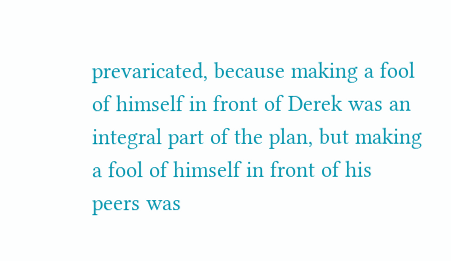prevaricated, because making a fool of himself in front of Derek was an integral part of the plan, but making a fool of himself in front of his peers was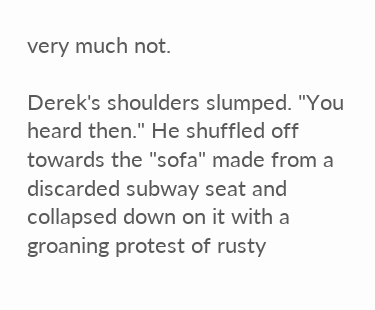very much not.

Derek's shoulders slumped. "You heard then." He shuffled off towards the "sofa" made from a discarded subway seat and collapsed down on it with a groaning protest of rusty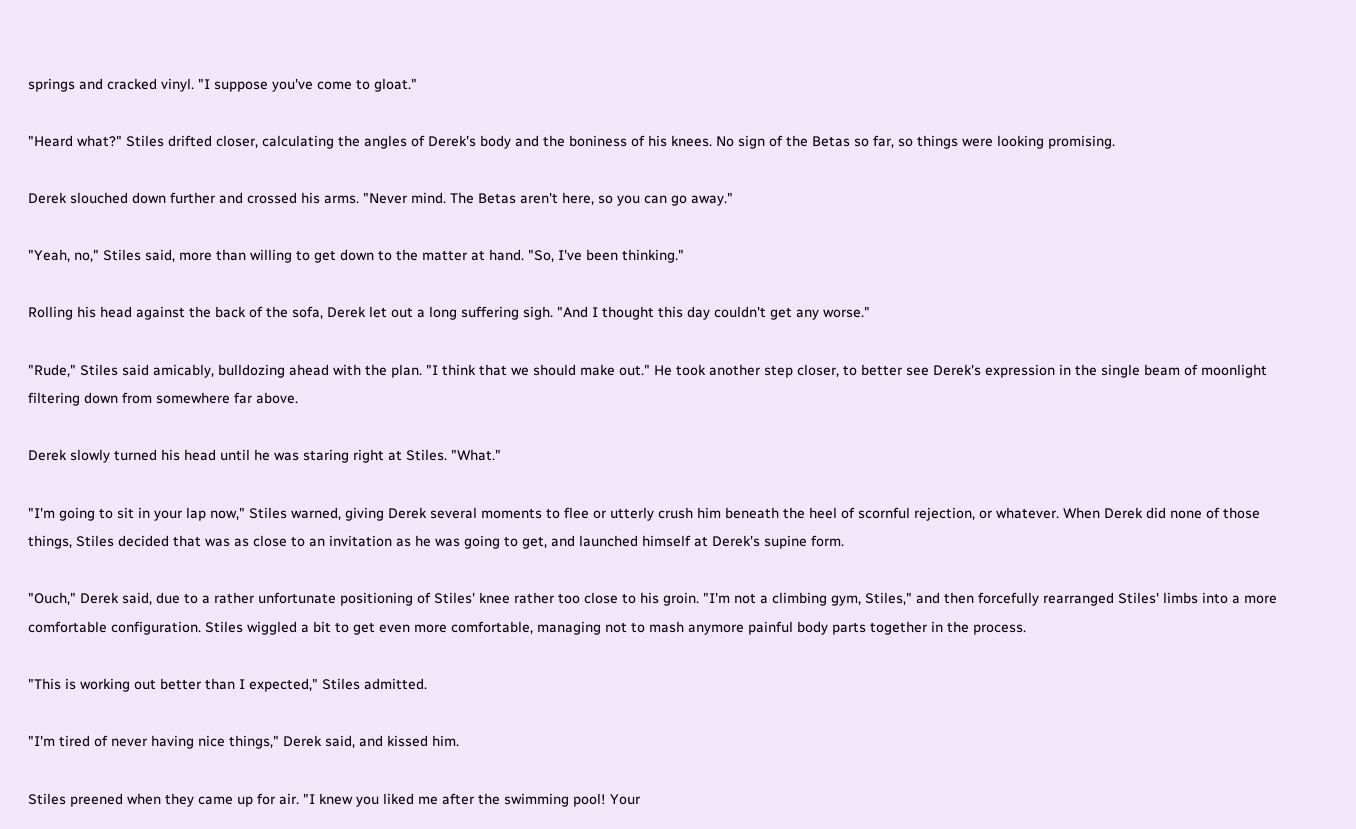springs and cracked vinyl. "I suppose you've come to gloat."

"Heard what?" Stiles drifted closer, calculating the angles of Derek's body and the boniness of his knees. No sign of the Betas so far, so things were looking promising.

Derek slouched down further and crossed his arms. "Never mind. The Betas aren't here, so you can go away."

"Yeah, no," Stiles said, more than willing to get down to the matter at hand. "So, I've been thinking."

Rolling his head against the back of the sofa, Derek let out a long suffering sigh. "And I thought this day couldn't get any worse."

"Rude," Stiles said amicably, bulldozing ahead with the plan. "I think that we should make out." He took another step closer, to better see Derek's expression in the single beam of moonlight filtering down from somewhere far above.

Derek slowly turned his head until he was staring right at Stiles. "What."

"I'm going to sit in your lap now," Stiles warned, giving Derek several moments to flee or utterly crush him beneath the heel of scornful rejection, or whatever. When Derek did none of those things, Stiles decided that was as close to an invitation as he was going to get, and launched himself at Derek's supine form.

"Ouch," Derek said, due to a rather unfortunate positioning of Stiles' knee rather too close to his groin. "I'm not a climbing gym, Stiles," and then forcefully rearranged Stiles' limbs into a more comfortable configuration. Stiles wiggled a bit to get even more comfortable, managing not to mash anymore painful body parts together in the process.

"This is working out better than I expected," Stiles admitted.

"I'm tired of never having nice things," Derek said, and kissed him.

Stiles preened when they came up for air. "I knew you liked me after the swimming pool! Your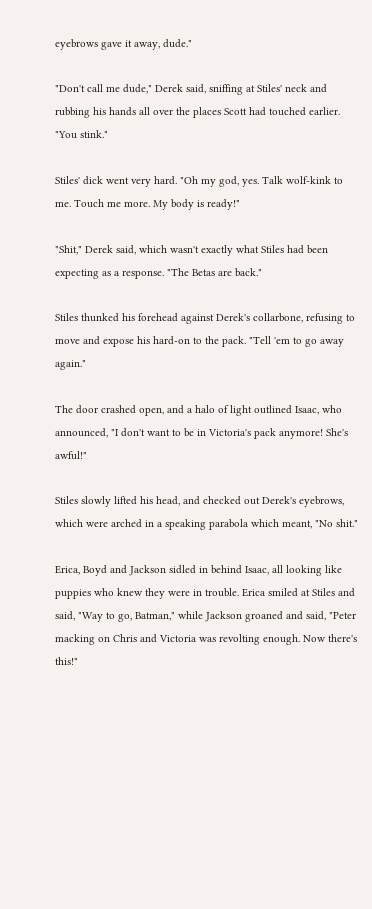eyebrows gave it away, dude."

"Don't call me dude," Derek said, sniffing at Stiles' neck and rubbing his hands all over the places Scott had touched earlier. "You stink."

Stiles' dick went very hard. "Oh my god, yes. Talk wolf-kink to me. Touch me more. My body is ready!"

"Shit," Derek said, which wasn't exactly what Stiles had been expecting as a response. "The Betas are back."

Stiles thunked his forehead against Derek's collarbone, refusing to move and expose his hard-on to the pack. "Tell 'em to go away again."

The door crashed open, and a halo of light outlined Isaac, who announced, "I don't want to be in Victoria's pack anymore! She's awful!"

Stiles slowly lifted his head, and checked out Derek's eyebrows, which were arched in a speaking parabola which meant, "No shit."

Erica, Boyd and Jackson sidled in behind Isaac, all looking like puppies who knew they were in trouble. Erica smiled at Stiles and said, "Way to go, Batman," while Jackson groaned and said, "Peter macking on Chris and Victoria was revolting enough. Now there's this!"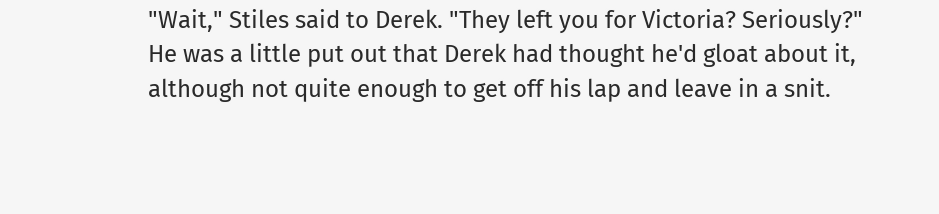"Wait," Stiles said to Derek. "They left you for Victoria? Seriously?" He was a little put out that Derek had thought he'd gloat about it, although not quite enough to get off his lap and leave in a snit.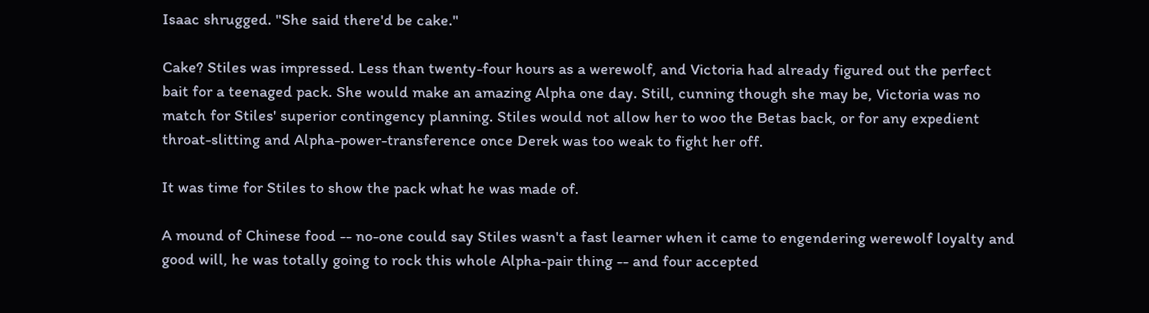Isaac shrugged. "She said there'd be cake."

Cake? Stiles was impressed. Less than twenty-four hours as a werewolf, and Victoria had already figured out the perfect bait for a teenaged pack. She would make an amazing Alpha one day. Still, cunning though she may be, Victoria was no match for Stiles' superior contingency planning. Stiles would not allow her to woo the Betas back, or for any expedient throat-slitting and Alpha-power-transference once Derek was too weak to fight her off.

It was time for Stiles to show the pack what he was made of.

A mound of Chinese food -- no-one could say Stiles wasn't a fast learner when it came to engendering werewolf loyalty and good will, he was totally going to rock this whole Alpha-pair thing -- and four accepted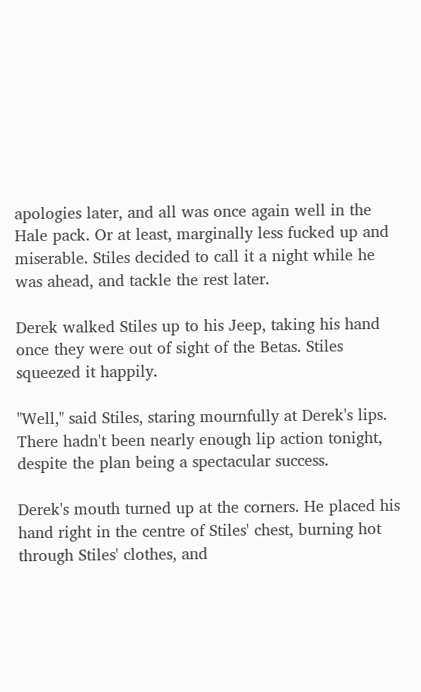apologies later, and all was once again well in the Hale pack. Or at least, marginally less fucked up and miserable. Stiles decided to call it a night while he was ahead, and tackle the rest later.

Derek walked Stiles up to his Jeep, taking his hand once they were out of sight of the Betas. Stiles squeezed it happily.

"Well," said Stiles, staring mournfully at Derek's lips. There hadn't been nearly enough lip action tonight, despite the plan being a spectacular success.

Derek's mouth turned up at the corners. He placed his hand right in the centre of Stiles' chest, burning hot through Stiles' clothes, and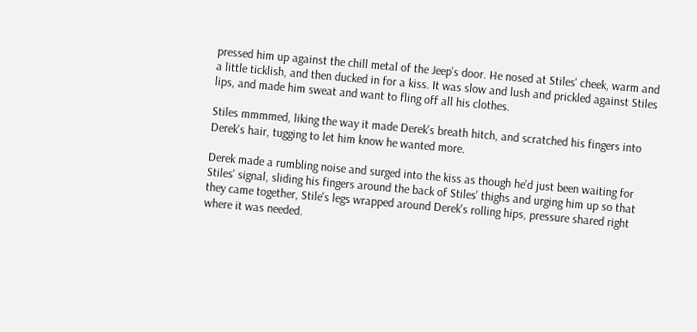pressed him up against the chill metal of the Jeep's door. He nosed at Stiles' cheek, warm and a little ticklish, and then ducked in for a kiss. It was slow and lush and prickled against Stiles lips, and made him sweat and want to fling off all his clothes.

Stiles mmmmed, liking the way it made Derek's breath hitch, and scratched his fingers into Derek's hair, tugging to let him know he wanted more.

Derek made a rumbling noise and surged into the kiss as though he'd just been waiting for Stiles' signal, sliding his fingers around the back of Stiles' thighs and urging him up so that they came together, Stile's legs wrapped around Derek's rolling hips, pressure shared right where it was needed.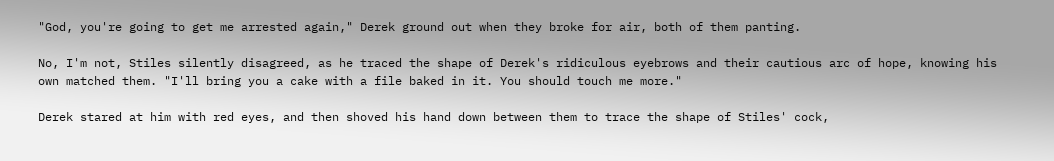"God, you're going to get me arrested again," Derek ground out when they broke for air, both of them panting.

No, I'm not, Stiles silently disagreed, as he traced the shape of Derek's ridiculous eyebrows and their cautious arc of hope, knowing his own matched them. "I'll bring you a cake with a file baked in it. You should touch me more."

Derek stared at him with red eyes, and then shoved his hand down between them to trace the shape of Stiles' cock,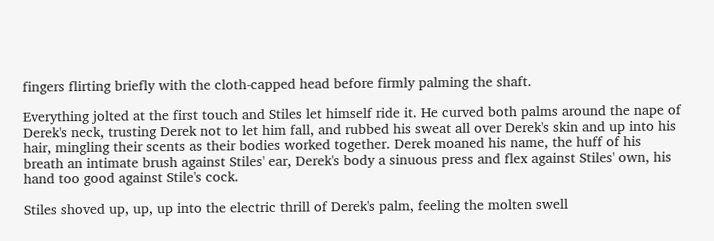fingers flirting briefly with the cloth-capped head before firmly palming the shaft.

Everything jolted at the first touch and Stiles let himself ride it. He curved both palms around the nape of Derek's neck, trusting Derek not to let him fall, and rubbed his sweat all over Derek's skin and up into his hair, mingling their scents as their bodies worked together. Derek moaned his name, the huff of his breath an intimate brush against Stiles' ear, Derek's body a sinuous press and flex against Stiles' own, his hand too good against Stile's cock.

Stiles shoved up, up, up into the electric thrill of Derek's palm, feeling the molten swell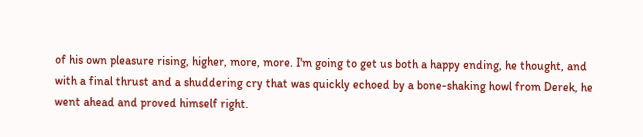of his own pleasure rising, higher, more, more. I'm going to get us both a happy ending, he thought, and with a final thrust and a shuddering cry that was quickly echoed by a bone-shaking howl from Derek, he went ahead and proved himself right.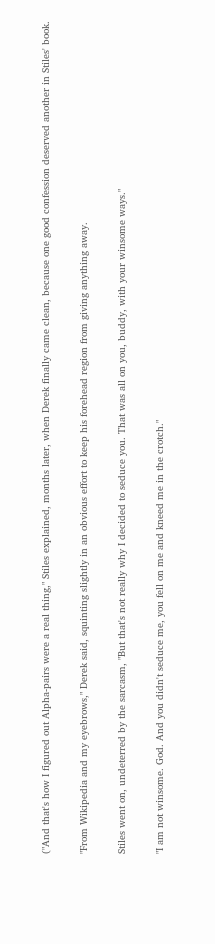("And that's how I figured out Alpha-pairs were a real thing," Stiles explained, months later, when Derek finally came clean, because one good confession deserved another in Stiles' book.

"From Wikipedia and my eyebrows," Derek said, squinting slightly in an obvious effort to keep his forehead region from giving anything away.

Stiles went on, undeterred by the sarcasm, "But that's not really why I decided to seduce you. That was all on you, buddy, with your winsome ways."

"I am not winsome. God. And you didn't seduce me, you fell on me and kneed me in the crotch."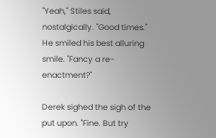"Yeah," Stiles said, nostalgically. "Good times." He smiled his best alluring smile. "Fancy a re-enactment?"

Derek sighed the sigh of the put upon. "Fine. But try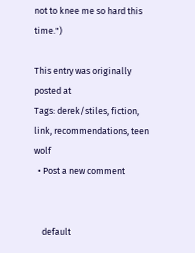not to knee me so hard this time.")

This entry was originally posted at
Tags: derek/stiles, fiction, link, recommendations, teen wolf
  • Post a new comment


    default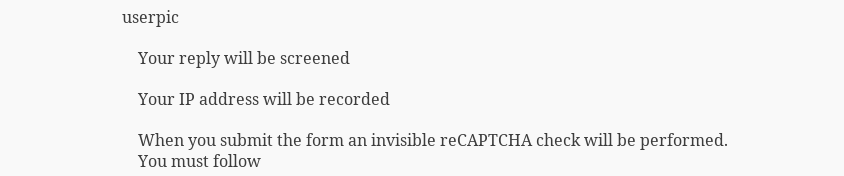userpic

    Your reply will be screened

    Your IP address will be recorded

    When you submit the form an invisible reCAPTCHA check will be performed.
    You must follow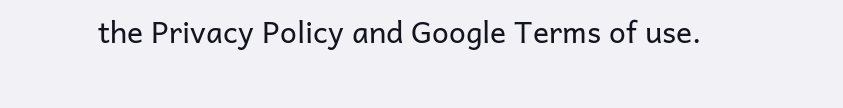the Privacy Policy and Google Terms of use.